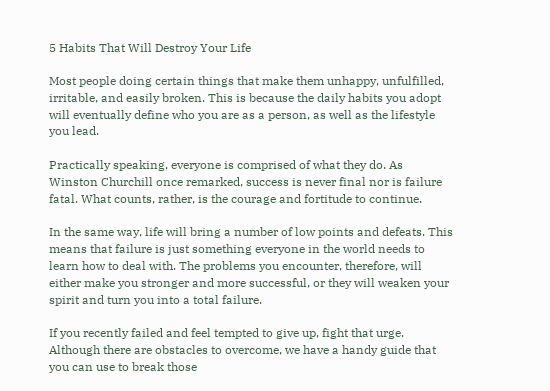5 Habits That Will Destroy Your Life

Most people doing certain things that make them unhappy, unfulfilled, irritable, and easily broken. This is because the daily habits you adopt will eventually define who you are as a person, as well as the lifestyle you lead.

Practically speaking, everyone is comprised of what they do. As Winston Churchill once remarked, success is never final nor is failure fatal. What counts, rather, is the courage and fortitude to continue.

In the same way, life will bring a number of low points and defeats. This means that failure is just something everyone in the world needs to learn how to deal with. The problems you encounter, therefore, will either make you stronger and more successful, or they will weaken your spirit and turn you into a total failure.

If you recently failed and feel tempted to give up, fight that urge. Although there are obstacles to overcome, we have a handy guide that you can use to break those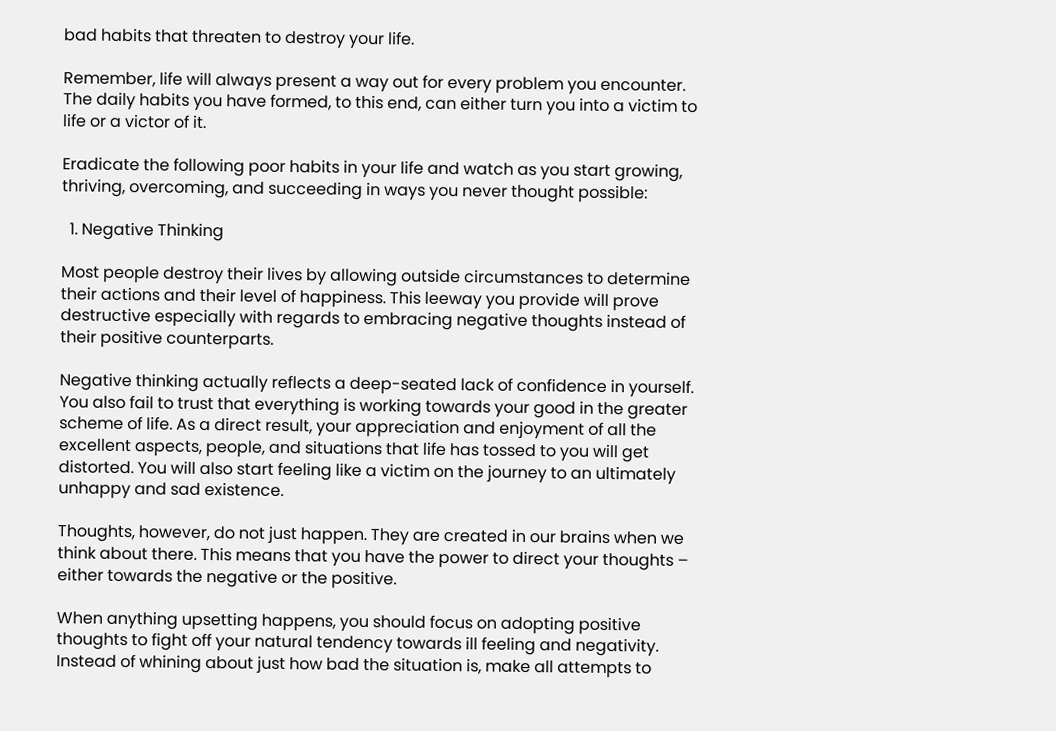bad habits that threaten to destroy your life.

Remember, life will always present a way out for every problem you encounter. The daily habits you have formed, to this end, can either turn you into a victim to life or a victor of it.

Eradicate the following poor habits in your life and watch as you start growing, thriving, overcoming, and succeeding in ways you never thought possible:

  1. Negative Thinking

Most people destroy their lives by allowing outside circumstances to determine their actions and their level of happiness. This leeway you provide will prove destructive especially with regards to embracing negative thoughts instead of their positive counterparts.

Negative thinking actually reflects a deep-seated lack of confidence in yourself. You also fail to trust that everything is working towards your good in the greater scheme of life. As a direct result, your appreciation and enjoyment of all the excellent aspects, people, and situations that life has tossed to you will get distorted. You will also start feeling like a victim on the journey to an ultimately unhappy and sad existence.

Thoughts, however, do not just happen. They are created in our brains when we think about there. This means that you have the power to direct your thoughts – either towards the negative or the positive.

When anything upsetting happens, you should focus on adopting positive thoughts to fight off your natural tendency towards ill feeling and negativity. Instead of whining about just how bad the situation is, make all attempts to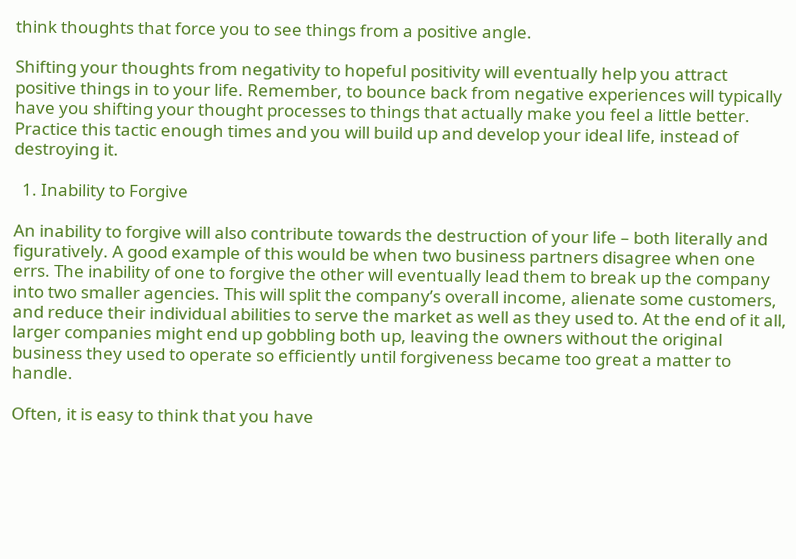think thoughts that force you to see things from a positive angle.

Shifting your thoughts from negativity to hopeful positivity will eventually help you attract positive things in to your life. Remember, to bounce back from negative experiences will typically have you shifting your thought processes to things that actually make you feel a little better. Practice this tactic enough times and you will build up and develop your ideal life, instead of destroying it.

  1. Inability to Forgive

An inability to forgive will also contribute towards the destruction of your life – both literally and figuratively. A good example of this would be when two business partners disagree when one errs. The inability of one to forgive the other will eventually lead them to break up the company into two smaller agencies. This will split the company’s overall income, alienate some customers, and reduce their individual abilities to serve the market as well as they used to. At the end of it all, larger companies might end up gobbling both up, leaving the owners without the original business they used to operate so efficiently until forgiveness became too great a matter to handle.

Often, it is easy to think that you have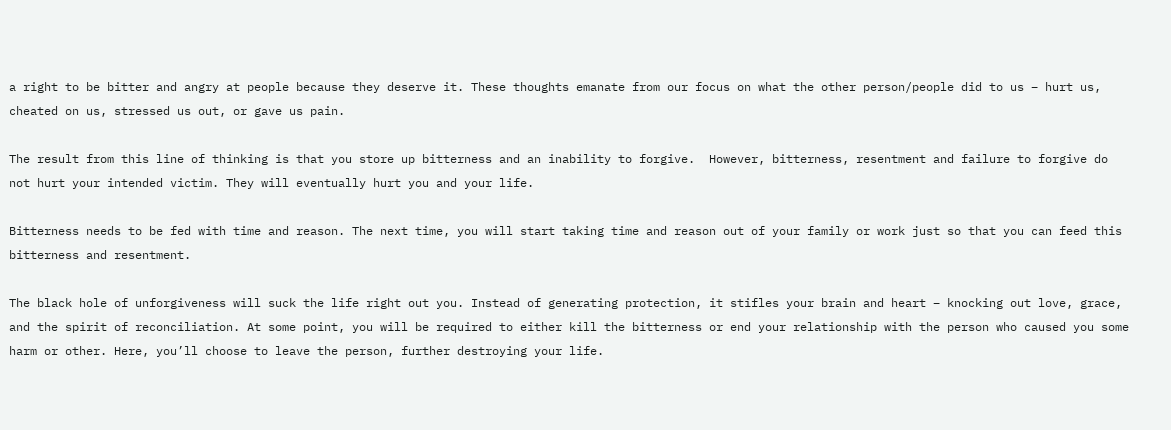a right to be bitter and angry at people because they deserve it. These thoughts emanate from our focus on what the other person/people did to us – hurt us, cheated on us, stressed us out, or gave us pain.

The result from this line of thinking is that you store up bitterness and an inability to forgive.  However, bitterness, resentment and failure to forgive do not hurt your intended victim. They will eventually hurt you and your life.

Bitterness needs to be fed with time and reason. The next time, you will start taking time and reason out of your family or work just so that you can feed this bitterness and resentment.

The black hole of unforgiveness will suck the life right out you. Instead of generating protection, it stifles your brain and heart – knocking out love, grace, and the spirit of reconciliation. At some point, you will be required to either kill the bitterness or end your relationship with the person who caused you some harm or other. Here, you’ll choose to leave the person, further destroying your life.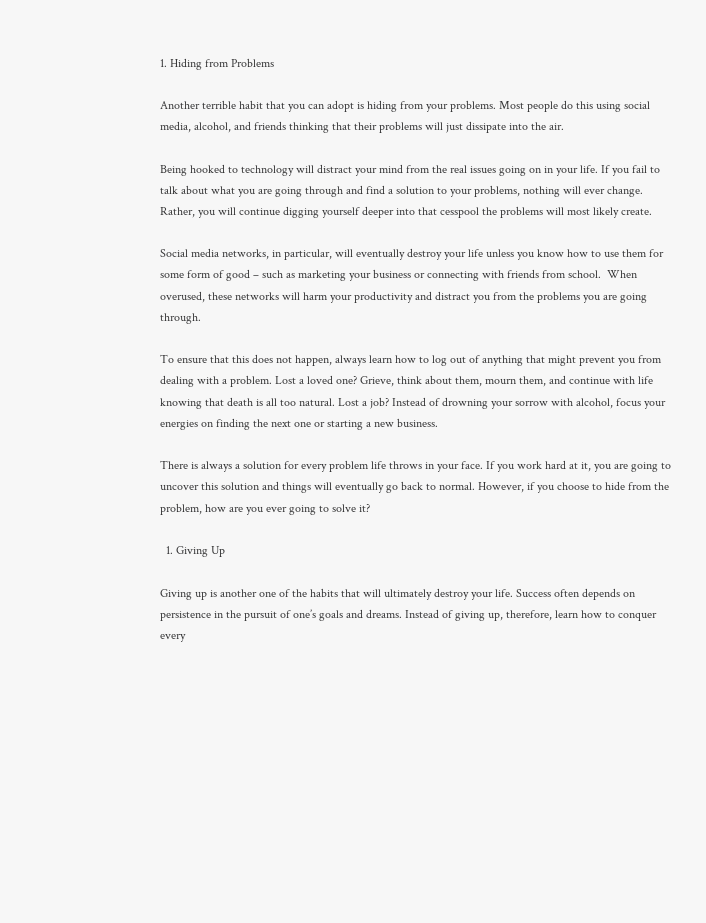1. Hiding from Problems

Another terrible habit that you can adopt is hiding from your problems. Most people do this using social media, alcohol, and friends thinking that their problems will just dissipate into the air.

Being hooked to technology will distract your mind from the real issues going on in your life. If you fail to talk about what you are going through and find a solution to your problems, nothing will ever change. Rather, you will continue digging yourself deeper into that cesspool the problems will most likely create.

Social media networks, in particular, will eventually destroy your life unless you know how to use them for some form of good – such as marketing your business or connecting with friends from school.  When overused, these networks will harm your productivity and distract you from the problems you are going through.

To ensure that this does not happen, always learn how to log out of anything that might prevent you from dealing with a problem. Lost a loved one? Grieve, think about them, mourn them, and continue with life knowing that death is all too natural. Lost a job? Instead of drowning your sorrow with alcohol, focus your energies on finding the next one or starting a new business.

There is always a solution for every problem life throws in your face. If you work hard at it, you are going to uncover this solution and things will eventually go back to normal. However, if you choose to hide from the problem, how are you ever going to solve it?

  1. Giving Up

Giving up is another one of the habits that will ultimately destroy your life. Success often depends on persistence in the pursuit of one’s goals and dreams. Instead of giving up, therefore, learn how to conquer every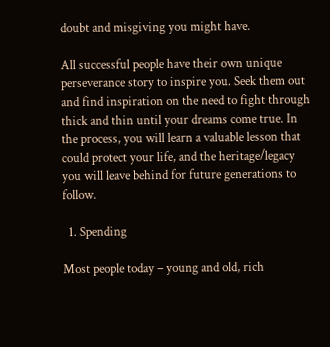doubt and misgiving you might have.

All successful people have their own unique perseverance story to inspire you. Seek them out and find inspiration on the need to fight through thick and thin until your dreams come true. In the process, you will learn a valuable lesson that could protect your life, and the heritage/legacy you will leave behind for future generations to follow.

  1. Spending

Most people today – young and old, rich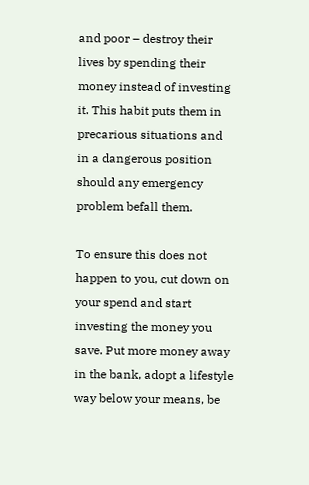and poor – destroy their lives by spending their money instead of investing it. This habit puts them in precarious situations and in a dangerous position should any emergency problem befall them.

To ensure this does not happen to you, cut down on your spend and start investing the money you save. Put more money away in the bank, adopt a lifestyle way below your means, be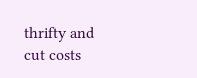thrifty and cut costs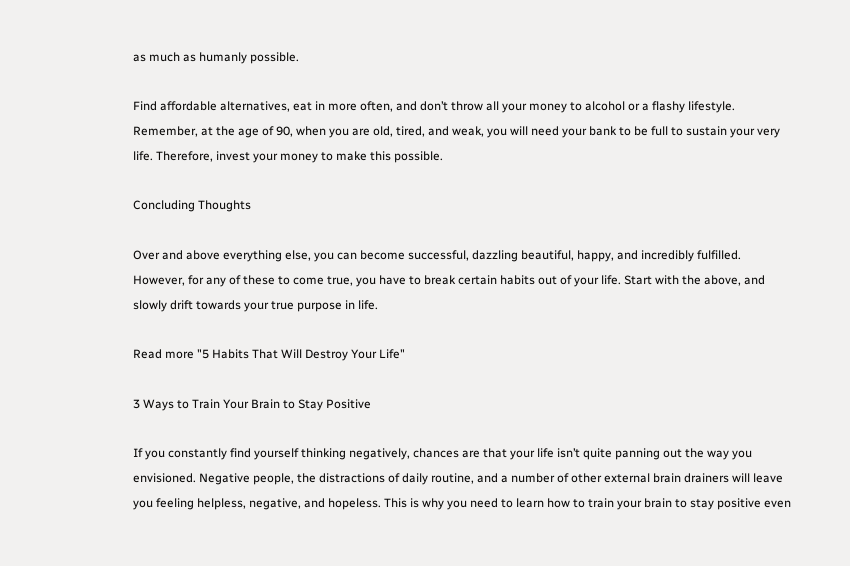as much as humanly possible.

Find affordable alternatives, eat in more often, and don’t throw all your money to alcohol or a flashy lifestyle. Remember, at the age of 90, when you are old, tired, and weak, you will need your bank to be full to sustain your very life. Therefore, invest your money to make this possible.

Concluding Thoughts

Over and above everything else, you can become successful, dazzling beautiful, happy, and incredibly fulfilled. However, for any of these to come true, you have to break certain habits out of your life. Start with the above, and slowly drift towards your true purpose in life.

Read more "5 Habits That Will Destroy Your Life"

3 Ways to Train Your Brain to Stay Positive

If you constantly find yourself thinking negatively, chances are that your life isn’t quite panning out the way you envisioned. Negative people, the distractions of daily routine, and a number of other external brain drainers will leave you feeling helpless, negative, and hopeless. This is why you need to learn how to train your brain to stay positive even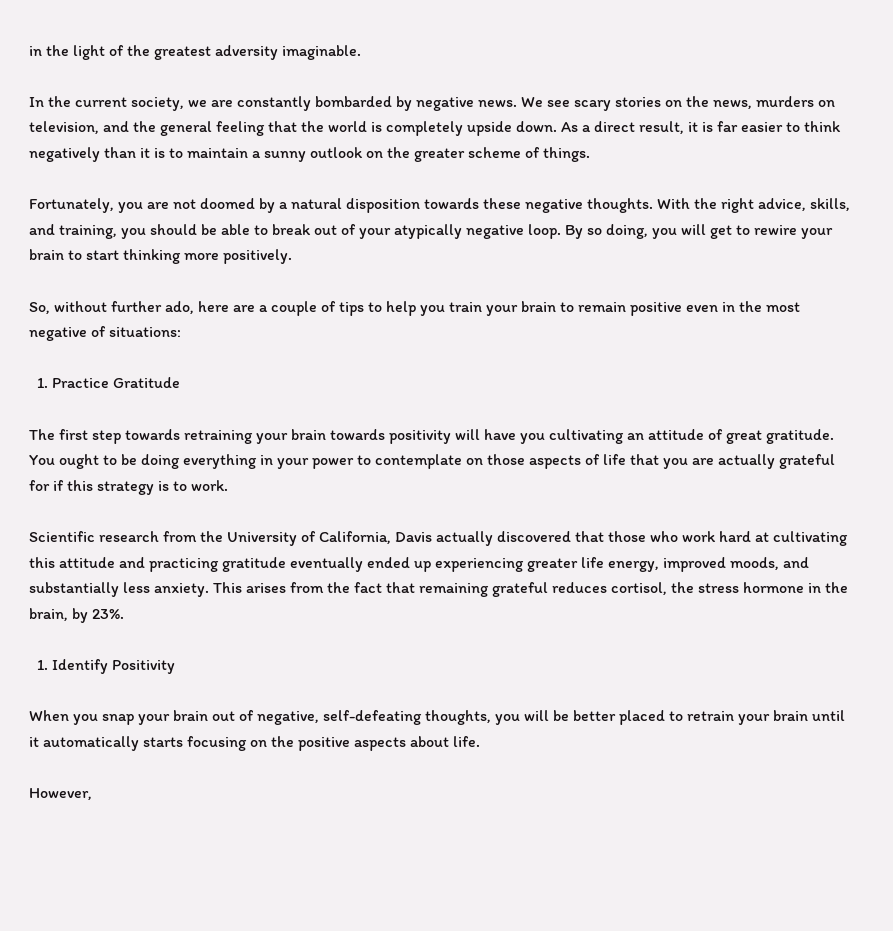in the light of the greatest adversity imaginable.

In the current society, we are constantly bombarded by negative news. We see scary stories on the news, murders on television, and the general feeling that the world is completely upside down. As a direct result, it is far easier to think negatively than it is to maintain a sunny outlook on the greater scheme of things.

Fortunately, you are not doomed by a natural disposition towards these negative thoughts. With the right advice, skills, and training, you should be able to break out of your atypically negative loop. By so doing, you will get to rewire your brain to start thinking more positively.

So, without further ado, here are a couple of tips to help you train your brain to remain positive even in the most negative of situations:

  1. Practice Gratitude

The first step towards retraining your brain towards positivity will have you cultivating an attitude of great gratitude. You ought to be doing everything in your power to contemplate on those aspects of life that you are actually grateful for if this strategy is to work.

Scientific research from the University of California, Davis actually discovered that those who work hard at cultivating this attitude and practicing gratitude eventually ended up experiencing greater life energy, improved moods, and substantially less anxiety. This arises from the fact that remaining grateful reduces cortisol, the stress hormone in the brain, by 23%.

  1. Identify Positivity

When you snap your brain out of negative, self-defeating thoughts, you will be better placed to retrain your brain until it automatically starts focusing on the positive aspects about life.

However,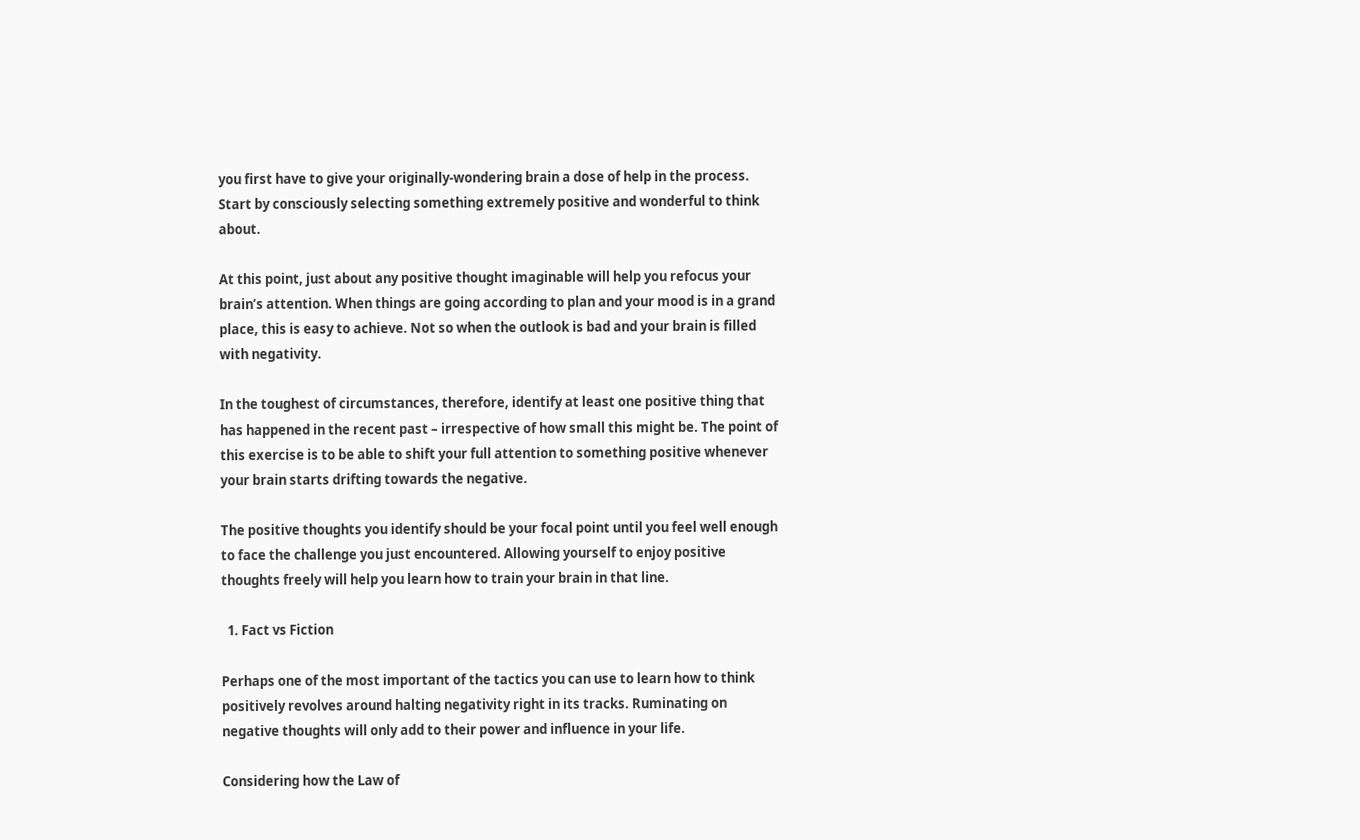you first have to give your originally-wondering brain a dose of help in the process. Start by consciously selecting something extremely positive and wonderful to think about.

At this point, just about any positive thought imaginable will help you refocus your brain’s attention. When things are going according to plan and your mood is in a grand place, this is easy to achieve. Not so when the outlook is bad and your brain is filled with negativity.

In the toughest of circumstances, therefore, identify at least one positive thing that has happened in the recent past – irrespective of how small this might be. The point of this exercise is to be able to shift your full attention to something positive whenever your brain starts drifting towards the negative.

The positive thoughts you identify should be your focal point until you feel well enough to face the challenge you just encountered. Allowing yourself to enjoy positive thoughts freely will help you learn how to train your brain in that line.

  1. Fact vs Fiction

Perhaps one of the most important of the tactics you can use to learn how to think positively revolves around halting negativity right in its tracks. Ruminating on negative thoughts will only add to their power and influence in your life.

Considering how the Law of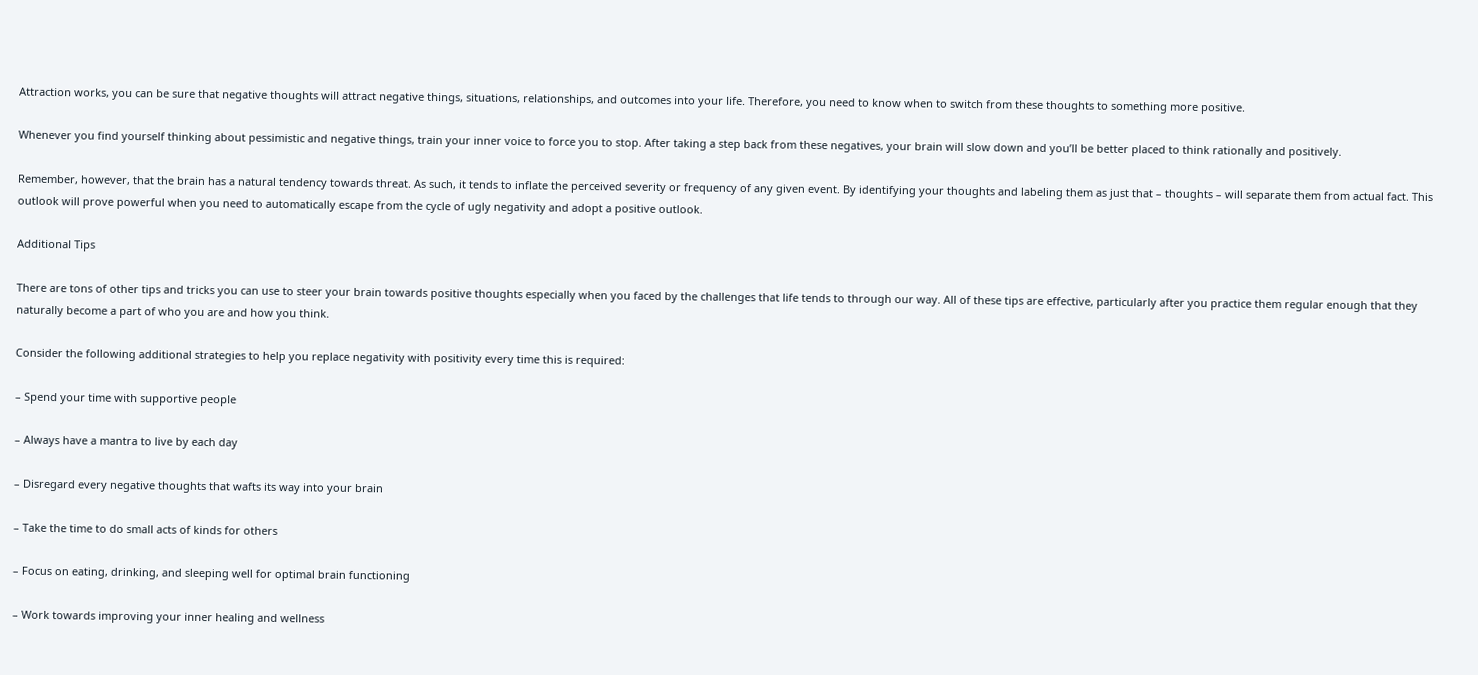Attraction works, you can be sure that negative thoughts will attract negative things, situations, relationships, and outcomes into your life. Therefore, you need to know when to switch from these thoughts to something more positive.

Whenever you find yourself thinking about pessimistic and negative things, train your inner voice to force you to stop. After taking a step back from these negatives, your brain will slow down and you’ll be better placed to think rationally and positively.

Remember, however, that the brain has a natural tendency towards threat. As such, it tends to inflate the perceived severity or frequency of any given event. By identifying your thoughts and labeling them as just that – thoughts – will separate them from actual fact. This outlook will prove powerful when you need to automatically escape from the cycle of ugly negativity and adopt a positive outlook.

Additional Tips

There are tons of other tips and tricks you can use to steer your brain towards positive thoughts especially when you faced by the challenges that life tends to through our way. All of these tips are effective, particularly after you practice them regular enough that they naturally become a part of who you are and how you think.

Consider the following additional strategies to help you replace negativity with positivity every time this is required:

– Spend your time with supportive people

– Always have a mantra to live by each day

– Disregard every negative thoughts that wafts its way into your brain

– Take the time to do small acts of kinds for others

– Focus on eating, drinking, and sleeping well for optimal brain functioning

– Work towards improving your inner healing and wellness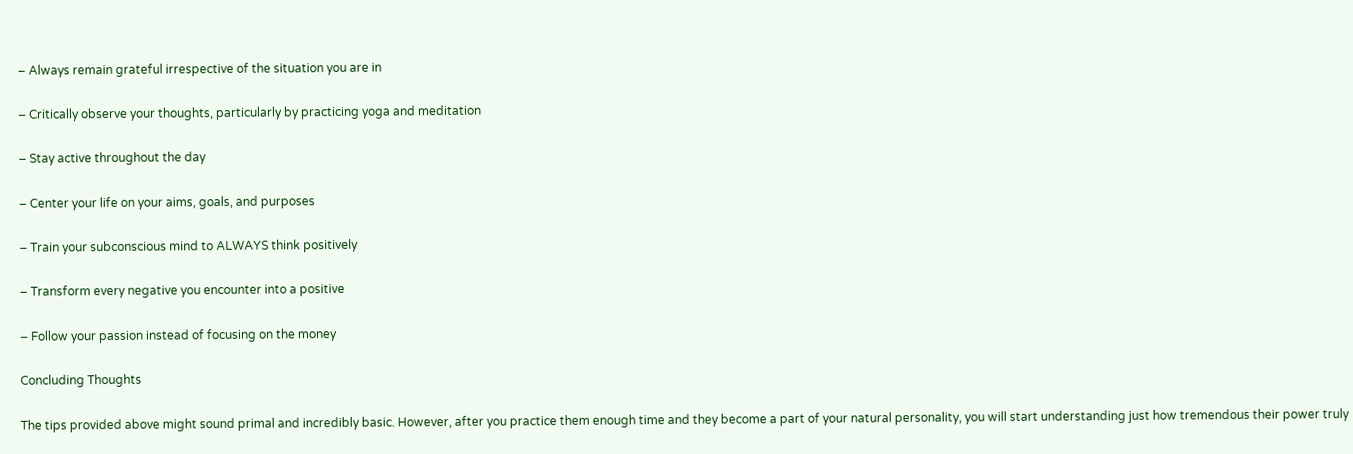– Always remain grateful irrespective of the situation you are in

– Critically observe your thoughts, particularly by practicing yoga and meditation

– Stay active throughout the day

– Center your life on your aims, goals, and purposes

– Train your subconscious mind to ALWAYS think positively

– Transform every negative you encounter into a positive

– Follow your passion instead of focusing on the money

Concluding Thoughts

The tips provided above might sound primal and incredibly basic. However, after you practice them enough time and they become a part of your natural personality, you will start understanding just how tremendous their power truly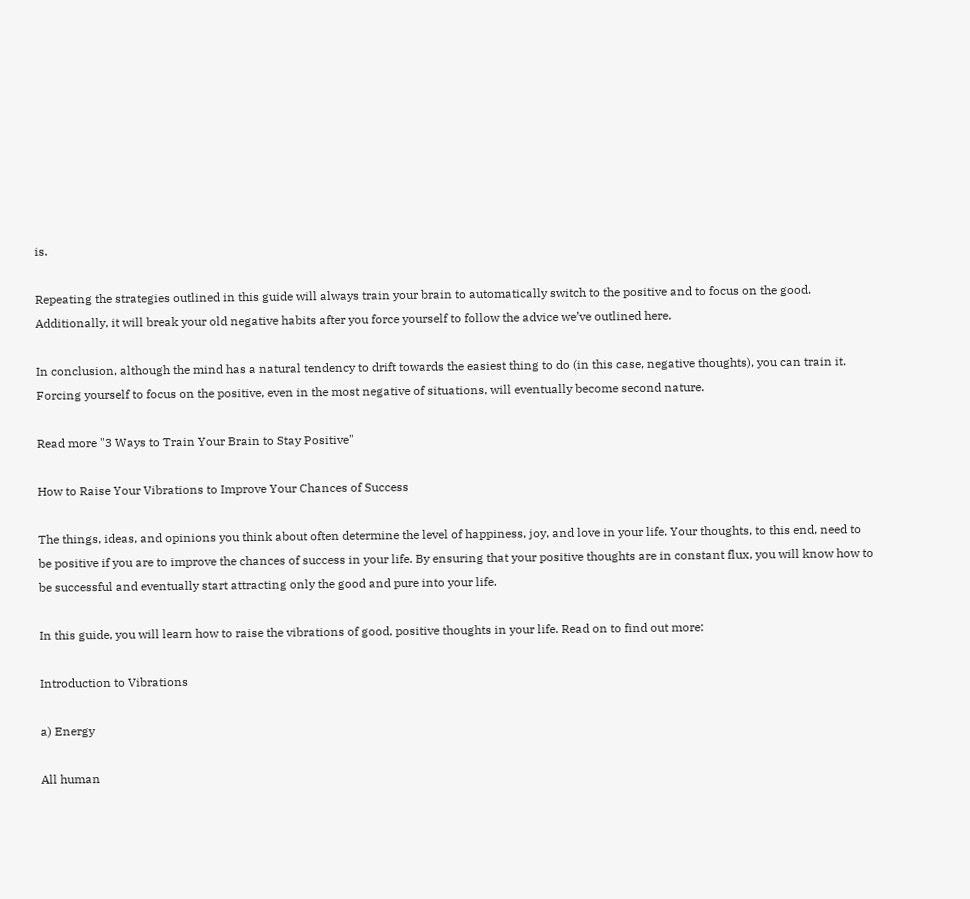is.

Repeating the strategies outlined in this guide will always train your brain to automatically switch to the positive and to focus on the good. Additionally, it will break your old negative habits after you force yourself to follow the advice we’ve outlined here.

In conclusion, although the mind has a natural tendency to drift towards the easiest thing to do (in this case, negative thoughts), you can train it. Forcing yourself to focus on the positive, even in the most negative of situations, will eventually become second nature.

Read more "3 Ways to Train Your Brain to Stay Positive"

How to Raise Your Vibrations to Improve Your Chances of Success

The things, ideas, and opinions you think about often determine the level of happiness, joy, and love in your life. Your thoughts, to this end, need to be positive if you are to improve the chances of success in your life. By ensuring that your positive thoughts are in constant flux, you will know how to be successful and eventually start attracting only the good and pure into your life.

In this guide, you will learn how to raise the vibrations of good, positive thoughts in your life. Read on to find out more:

Introduction to Vibrations

a) Energy

All human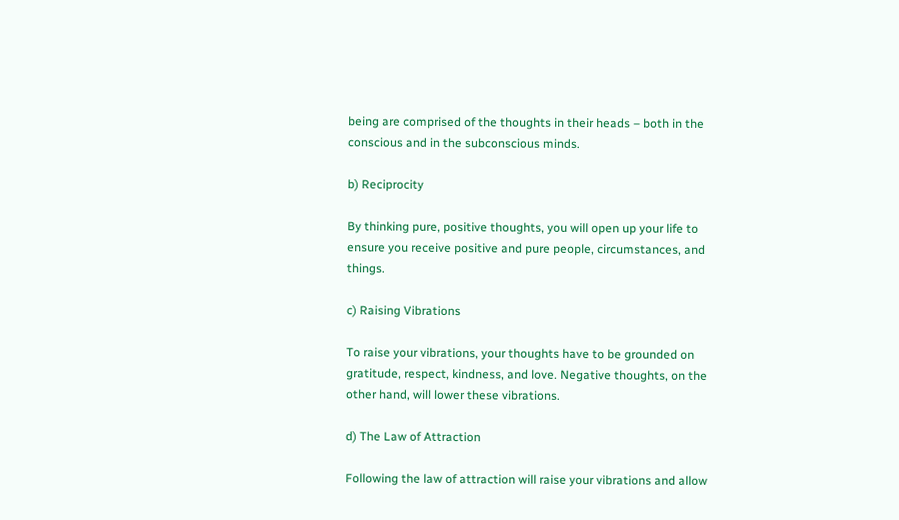being are comprised of the thoughts in their heads – both in the conscious and in the subconscious minds.

b) Reciprocity

By thinking pure, positive thoughts, you will open up your life to ensure you receive positive and pure people, circumstances, and things.

c) Raising Vibrations

To raise your vibrations, your thoughts have to be grounded on gratitude, respect, kindness, and love. Negative thoughts, on the other hand, will lower these vibrations.

d) The Law of Attraction

Following the law of attraction will raise your vibrations and allow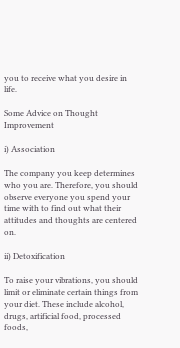you to receive what you desire in life.

Some Advice on Thought Improvement

i) Association

The company you keep determines who you are. Therefore, you should observe everyone you spend your time with to find out what their attitudes and thoughts are centered on.

ii) Detoxification

To raise your vibrations, you should limit or eliminate certain things from your diet. These include alcohol, drugs, artificial food, processed foods,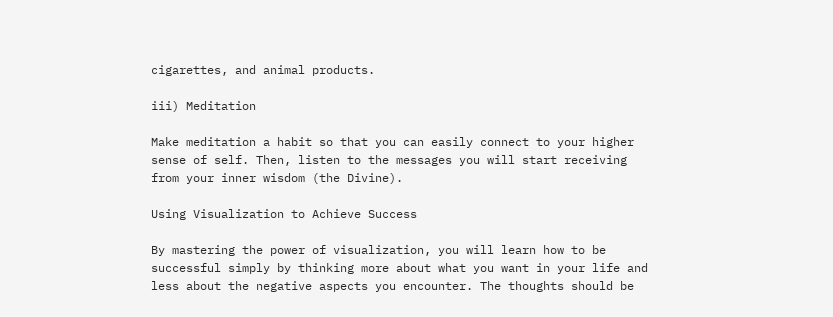cigarettes, and animal products.

iii) Meditation

Make meditation a habit so that you can easily connect to your higher sense of self. Then, listen to the messages you will start receiving from your inner wisdom (the Divine).

Using Visualization to Achieve Success

By mastering the power of visualization, you will learn how to be successful simply by thinking more about what you want in your life and less about the negative aspects you encounter. The thoughts should be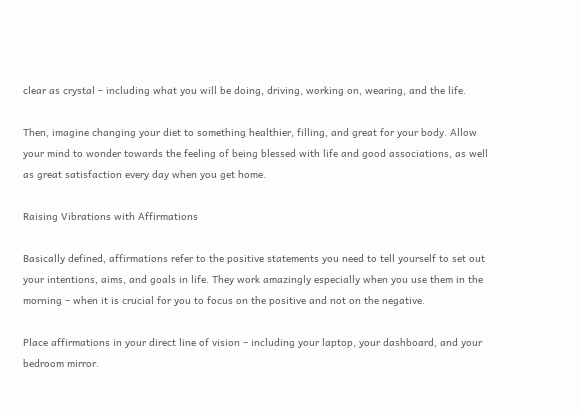clear as crystal – including what you will be doing, driving, working on, wearing, and the life.

Then, imagine changing your diet to something healthier, filling, and great for your body. Allow your mind to wonder towards the feeling of being blessed with life and good associations, as well as great satisfaction every day when you get home.

Raising Vibrations with Affirmations

Basically defined, affirmations refer to the positive statements you need to tell yourself to set out your intentions, aims, and goals in life. They work amazingly especially when you use them in the morning – when it is crucial for you to focus on the positive and not on the negative.

Place affirmations in your direct line of vision – including your laptop, your dashboard, and your bedroom mirror.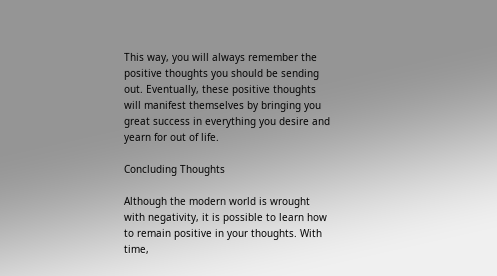This way, you will always remember the positive thoughts you should be sending out. Eventually, these positive thoughts will manifest themselves by bringing you great success in everything you desire and yearn for out of life.

Concluding Thoughts

Although the modern world is wrought with negativity, it is possible to learn how to remain positive in your thoughts. With time,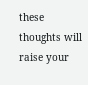these thoughts will raise your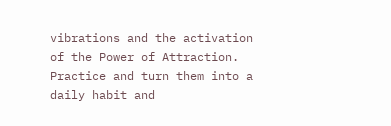vibrations and the activation of the Power of Attraction. Practice and turn them into a daily habit and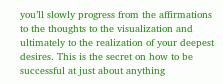you’ll slowly progress from the affirmations to the thoughts to the visualization and ultimately to the realization of your deepest desires. This is the secret on how to be successful at just about anything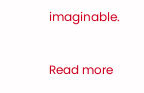imaginable.

Read more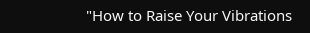"How to Raise Your Vibrations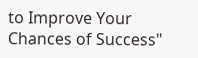to Improve Your Chances of Success"